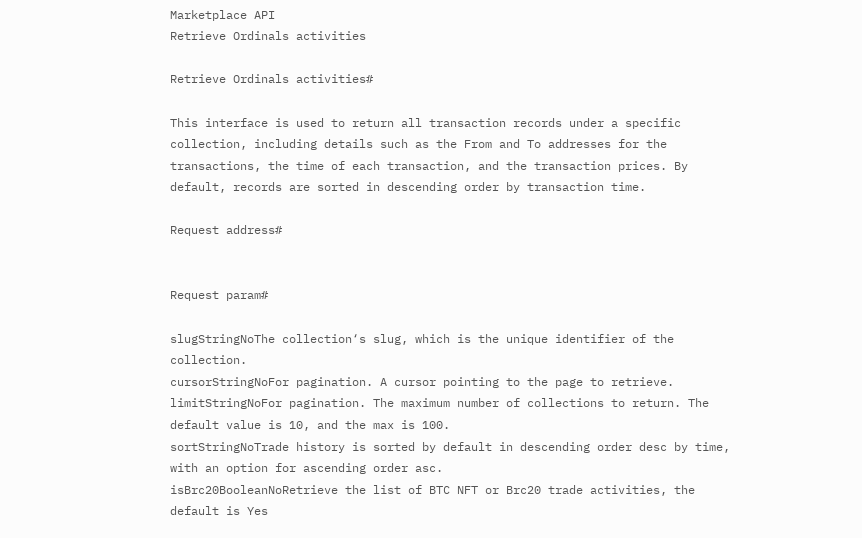Marketplace API
Retrieve Ordinals activities

Retrieve Ordinals activities#

This interface is used to return all transaction records under a specific collection, including details such as the From and To addresses for the transactions, the time of each transaction, and the transaction prices. By default, records are sorted in descending order by transaction time.

Request address#


Request param#

slugStringNoThe collection‘s slug, which is the unique identifier of the collection.
cursorStringNoFor pagination. A cursor pointing to the page to retrieve.
limitStringNoFor pagination. The maximum number of collections to return. The default value is 10, and the max is 100.
sortStringNoTrade history is sorted by default in descending order desc by time, with an option for ascending order asc.
isBrc20BooleanNoRetrieve the list of BTC NFT or Brc20 trade activities, the default is Yes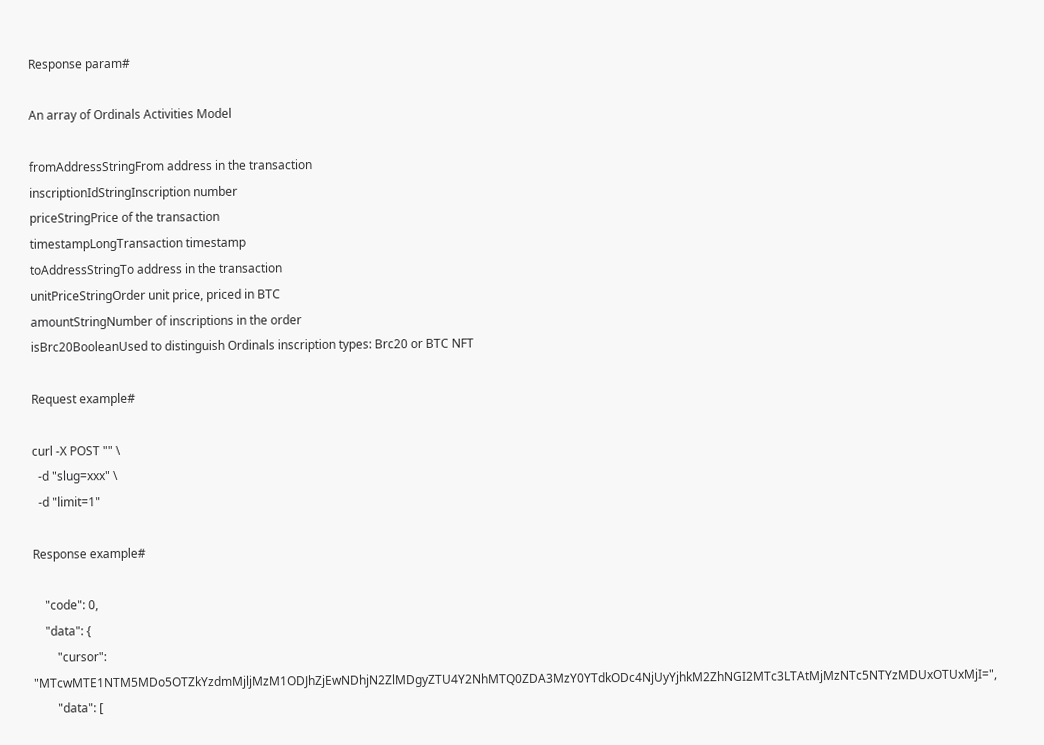Response param#

An array of Ordinals Activities Model

fromAddressStringFrom address in the transaction
inscriptionIdStringInscription number
priceStringPrice of the transaction
timestampLongTransaction timestamp
toAddressStringTo address in the transaction
unitPriceStringOrder unit price, priced in BTC
amountStringNumber of inscriptions in the order
isBrc20BooleanUsed to distinguish Ordinals inscription types: Brc20 or BTC NFT

Request example#

curl -X POST "" \
  -d "slug=xxx" \
  -d "limit=1"

Response example#

    "code": 0,
    "data": {
        "cursor": "MTcwMTE1NTM5MDo5OTZkYzdmMjljMzM1ODJhZjEwNDhjN2ZlMDgyZTU4Y2NhMTQ0ZDA3MzY0YTdkODc4NjUyYjhkM2ZhNGI2MTc3LTAtMjMzNTc5NTYzMDUxOTUxMjI=",
        "data": [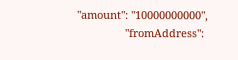"amount": "10000000000",
                "fromAddress":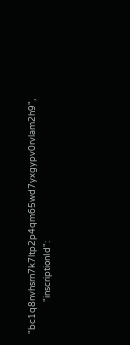"bc1q8nvhsrn7k7ltp2p4qm65wd7yxgypv0rvlam2h9",
                "inscriptionId":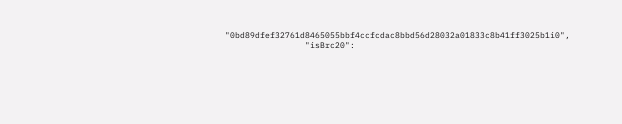"0bd89dfef32761d8465055bbf4ccfcdac8bbd56d28032a01833c8b41ff3025b1i0",
                "isBrc20":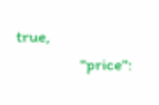true,
                "price":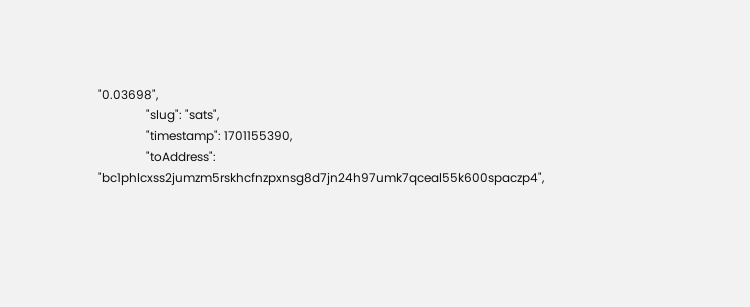"0.03698",
                "slug": "sats",
                "timestamp": 1701155390,
                "toAddress": "bc1phlcxss2jumzm5rskhcfnzpxnsg8d7jn24h97umk7qceal55k600spaczp4",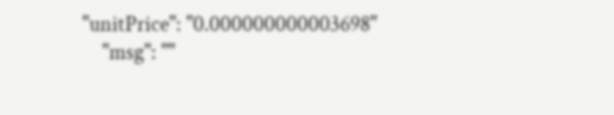"unitPrice": "0.000000000003698"
    "msg": ""